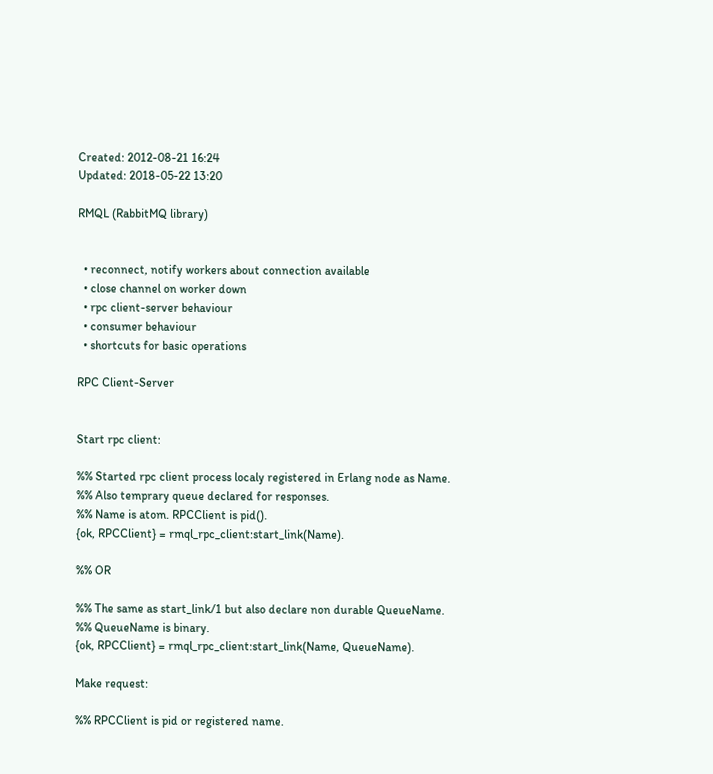Created: 2012-08-21 16:24
Updated: 2018-05-22 13:20

RMQL (RabbitMQ library)


  • reconnect, notify workers about connection available
  • close channel on worker down
  • rpc client-server behaviour
  • consumer behaviour
  • shortcuts for basic operations

RPC Client-Server


Start rpc client:

%% Started rpc client process localy registered in Erlang node as Name.
%% Also temprary queue declared for responses.
%% Name is atom. RPCClient is pid().
{ok, RPCClient} = rmql_rpc_client:start_link(Name).

%% OR

%% The same as start_link/1 but also declare non durable QueueName.
%% QueueName is binary.
{ok, RPCClient} = rmql_rpc_client:start_link(Name, QueueName).

Make request:

%% RPCClient is pid or registered name.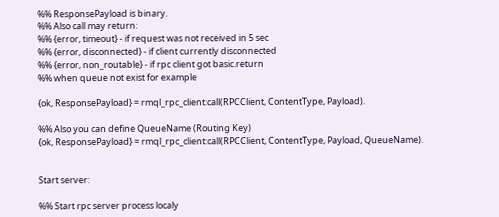%% ResponsePayload is binary.
%% Also call may return:
%% {error, timeout} - if request was not received in 5 sec
%% {error, disconnected} - if client currently disconnected
%% {error, non_routable} - if rpc client got basic.return
%% when queue not exist for example

{ok, ResponsePayload} = rmql_rpc_client:call(RPCClient, ContentType, Payload).

%% Also you can define QueueName (Routing Key)
{ok, ResponsePayload} = rmql_rpc_client:call(RPCClient, ContentType, Payload, QueueName).


Start server:

%% Start rpc server process localy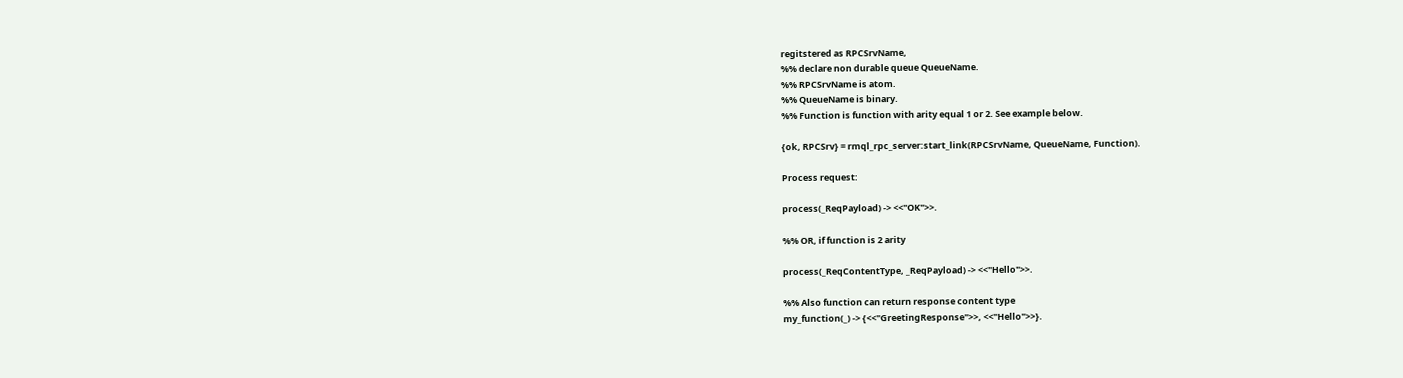regitstered as RPCSrvName,
%% declare non durable queue QueueName.
%% RPCSrvName is atom.
%% QueueName is binary.
%% Function is function with arity equal 1 or 2. See example below.

{ok, RPCSrv} = rmql_rpc_server:start_link(RPCSrvName, QueueName, Function).

Process request:

process(_ReqPayload) -> <<"OK">>.

%% OR, if function is 2 arity

process(_ReqContentType, _ReqPayload) -> <<"Hello">>.

%% Also function can return response content type
my_function(_) -> {<<"GreetingResponse">>, <<"Hello">>}.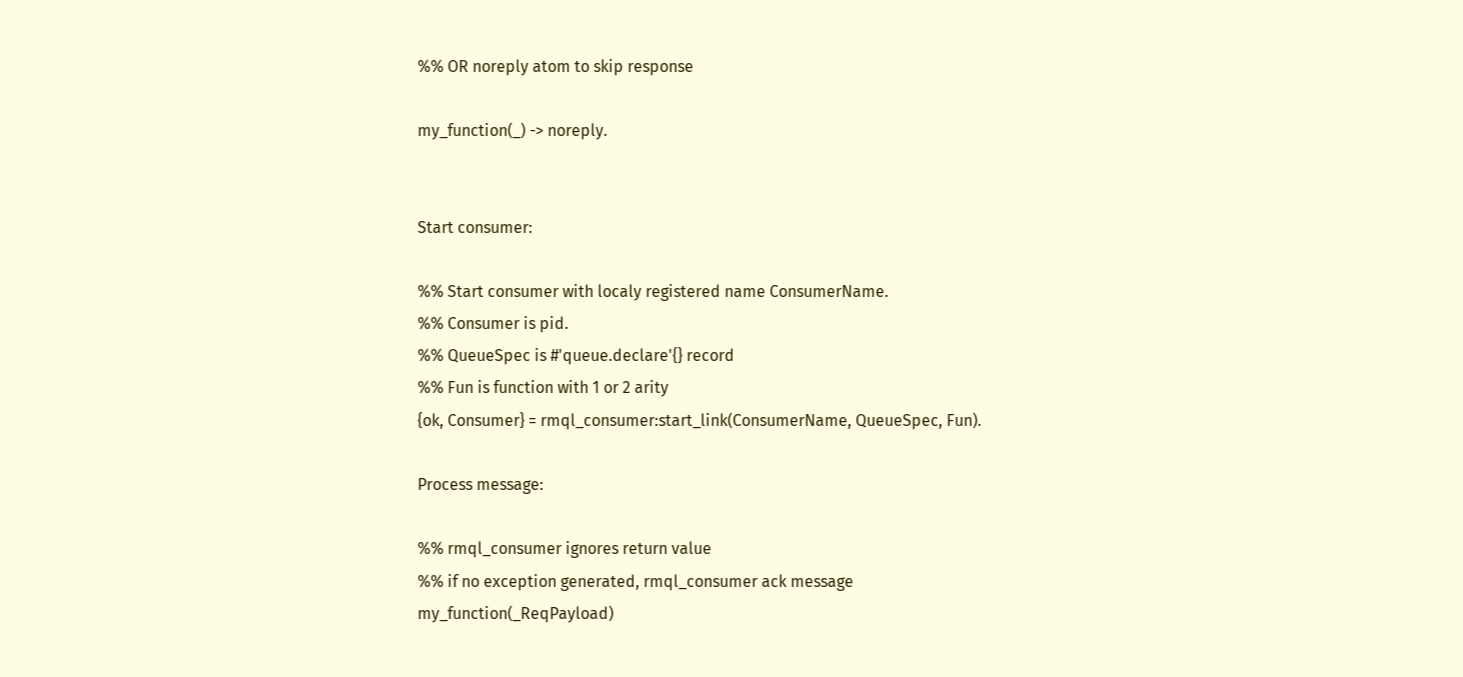%% OR noreply atom to skip response

my_function(_) -> noreply.


Start consumer:

%% Start consumer with localy registered name ConsumerName.
%% Consumer is pid.
%% QueueSpec is #'queue.declare'{} record
%% Fun is function with 1 or 2 arity
{ok, Consumer} = rmql_consumer:start_link(ConsumerName, QueueSpec, Fun).

Process message:

%% rmql_consumer ignores return value
%% if no exception generated, rmql_consumer ack message
my_function(_ReqPayload)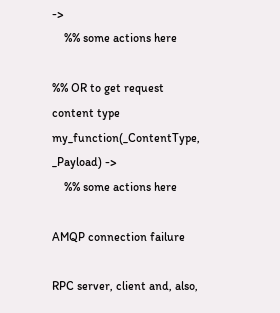->
    %% some actions here

%% OR to get request content type
my_function(_ContentType, _Payload) ->
    %% some actions here

AMQP connection failure

RPC server, client and, also,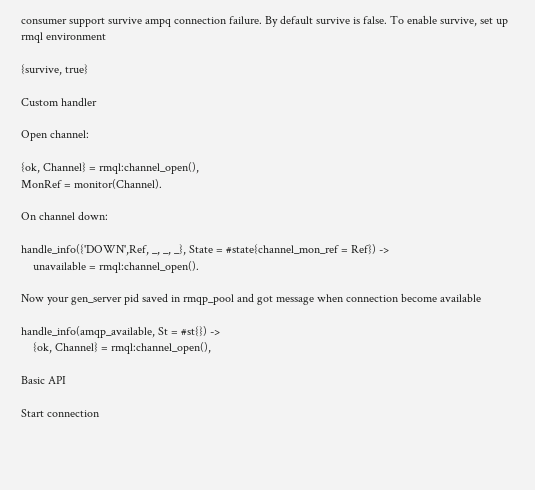consumer support survive ampq connection failure. By default survive is false. To enable survive, set up rmql environment

{survive, true}

Custom handler

Open channel:

{ok, Channel} = rmql:channel_open(),
MonRef = monitor(Channel).

On channel down:

handle_info({'DOWN',Ref, _, _, _}, State = #state{channel_mon_ref = Ref}) ->
    unavailable = rmql:channel_open().

Now your gen_server pid saved in rmqp_pool and got message when connection become available

handle_info(amqp_available, St = #st{}) ->
    {ok, Channel} = rmql:channel_open(),

Basic API

Start connection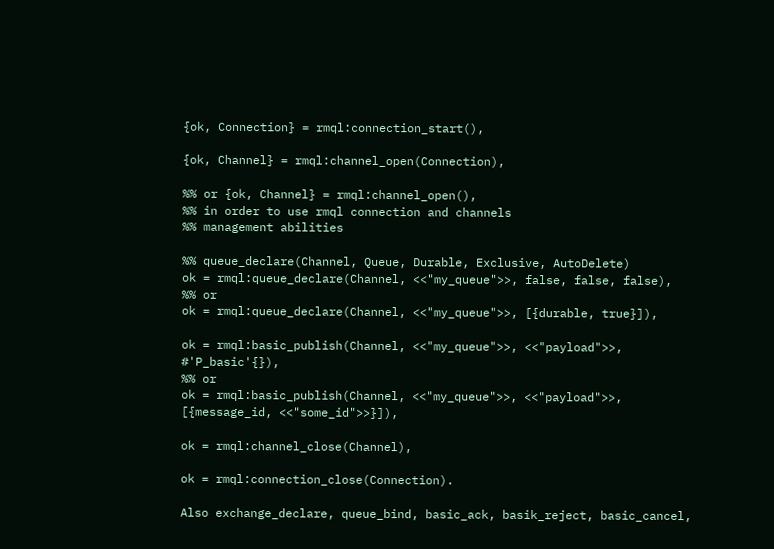{ok, Connection} = rmql:connection_start(),

{ok, Channel} = rmql:channel_open(Connection),

%% or {ok, Channel} = rmql:channel_open(),
%% in order to use rmql connection and channels
%% management abilities

%% queue_declare(Channel, Queue, Durable, Exclusive, AutoDelete)
ok = rmql:queue_declare(Channel, <<"my_queue">>, false, false, false),
%% or
ok = rmql:queue_declare(Channel, <<"my_queue">>, [{durable, true}]),

ok = rmql:basic_publish(Channel, <<"my_queue">>, <<"payload">>, #'P_basic'{}),
%% or
ok = rmql:basic_publish(Channel, <<"my_queue">>, <<"payload">>, [{message_id, <<"some_id">>}]),

ok = rmql:channel_close(Channel),

ok = rmql:connection_close(Connection).

Also exchange_declare, queue_bind, basic_ack, basik_reject, basic_cancel,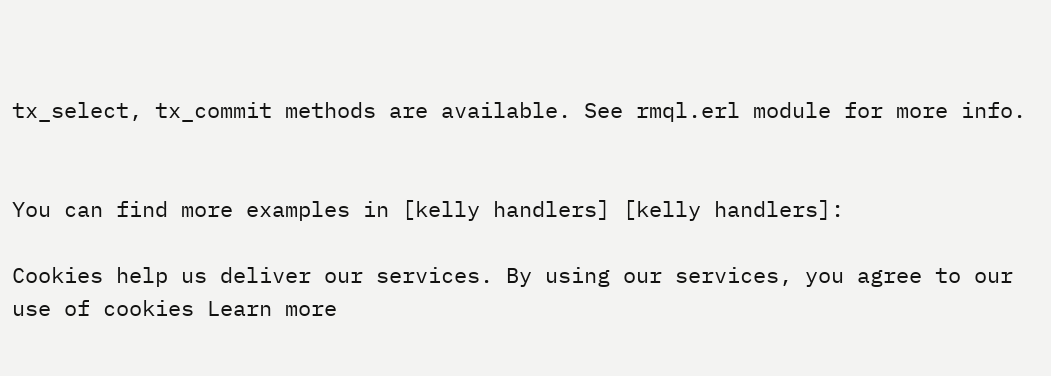tx_select, tx_commit methods are available. See rmql.erl module for more info.


You can find more examples in [kelly handlers] [kelly handlers]:

Cookies help us deliver our services. By using our services, you agree to our use of cookies Learn more